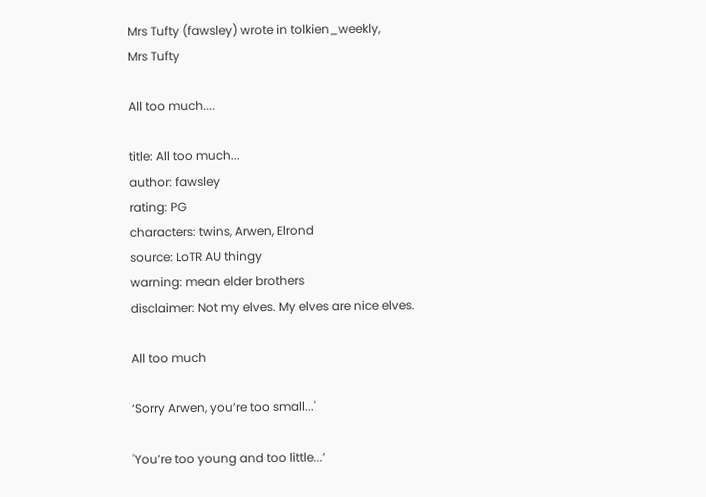Mrs Tufty (fawsley) wrote in tolkien_weekly,
Mrs Tufty

All too much....

title: All too much...
author: fawsley
rating: PG
characters: twins, Arwen, Elrond
source: LoTR AU thingy
warning: mean elder brothers
disclaimer: Not my elves. My elves are nice elves.

All too much

‘Sorry Arwen, you’re too small...'

'You’re too young and too little...’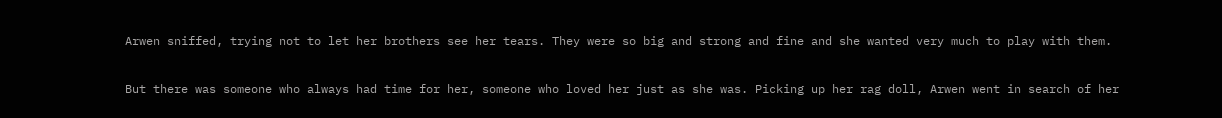Arwen sniffed, trying not to let her brothers see her tears. They were so big and strong and fine and she wanted very much to play with them.

But there was someone who always had time for her, someone who loved her just as she was. Picking up her rag doll, Arwen went in search of her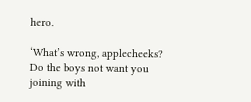hero.

‘What’s wrong, applecheeks? Do the boys not want you joining with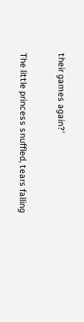their games again?’

The little princess snuffled, tears falling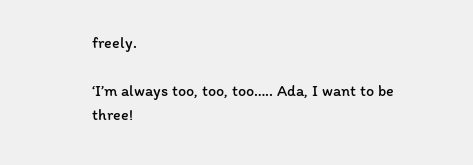freely.

‘I’m always too, too, too….. Ada, I want to be three!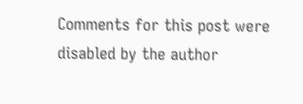Comments for this post were disabled by the author